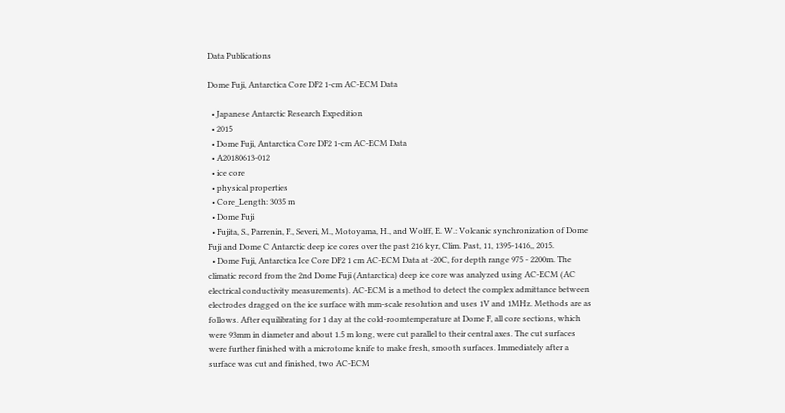Data Publications

Dome Fuji, Antarctica Core DF2 1-cm AC-ECM Data

  • Japanese Antarctic Research Expedition
  • 2015
  • Dome Fuji, Antarctica Core DF2 1-cm AC-ECM Data
  • A20180613-012
  • ice core
  • physical properties
  • Core_Length: 3035 m
  • Dome Fuji
  • Fujita, S., Parrenin, F., Severi, M., Motoyama, H., and Wolff, E. W.: Volcanic synchronization of Dome Fuji and Dome C Antarctic deep ice cores over the past 216 kyr, Clim. Past, 11, 1395-1416,, 2015.
  • Dome Fuji, Antarctica Ice Core DF2 1 cm AC-ECM Data at -20C, for depth range 975 - 2200m. The climatic record from the 2nd Dome Fuji (Antarctica) deep ice core was analyzed using AC-ECM (AC electrical conductivity measurements). AC-ECM is a method to detect the complex admittance between electrodes dragged on the ice surface with mm-scale resolution and uses 1V and 1MHz. Methods are as follows. After equilibrating for 1 day at the cold-roomtemperature at Dome F, all core sections, which were 93mm in diameter and about 1.5 m long, were cut parallel to their central axes. The cut surfaces were further finished with a microtome knife to make fresh, smooth surfaces. Immediately after a surface was cut and finished, two AC-ECM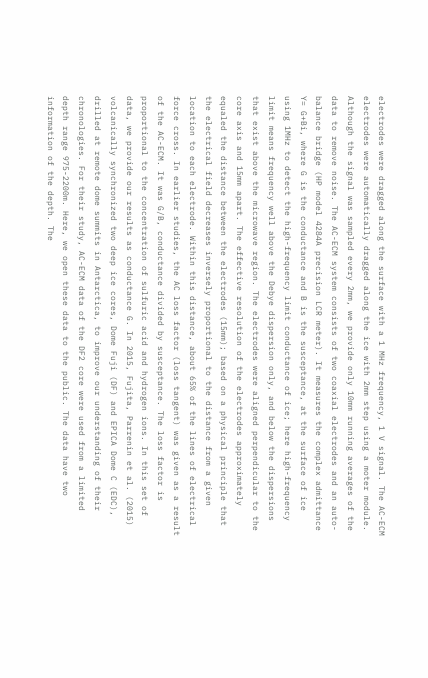electrodes were dragged along the surface with a 1 MHz frequency, 1 V signal. The AC-ECM electrodes were automatically dragged along the ice with 2mm step using a moter module. Although the signal was sampled every 2mm, we provide only 10mm running averages of the data to remove noise. The AC-ECM system consists of two coaxial electrodes and an auto-balance bridge (HP model 4284A precision LCR meter). It measures the complex admittance Y= G+Bi, where G is the conductance and B is the susceptance, at the surface of ice using 1MHz to detect the high-frequency limit conductance of ice; here high-frequency limit means frequency well above the Debye dispersion only, and below the dispersions that exist above the microwave region. The electrodes were aligned perpendicular to the core axis and 15mm apart. The effective resolution of the electrodes approximately equaled the distance between the electrodes (15mm); based on a physical principle that the electrical field decreases inversely proportional to the distance from a given location to each electrode. Within this distance, about 65% of the lines of electrical force cross. In earlier studies, the AC loss factor (loss tangent) was given as a result of the AC-ECM. It was G/B, conductance divided by susceptance. The loss factor is proportional to the concentration of sulfuric acid and hydrogen ions. In this set of data, we provide our results as conductance G. In 2015, Fujita, Parrenin et al. (2015) volcanically synchronized two deep ice cores, Dome Fuji (DF) and EPICA Dome C (EDC), drilled at remote dome summits in Antarctica, to improve our understanding of their chronologies. For their study, AC-ECM data of the DF2 core were used from a limited depth range 975-2200m. Here, we open these data to the public. The data have two information of the depth. The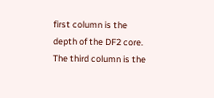first column is the depth of the DF2 core. The third column is the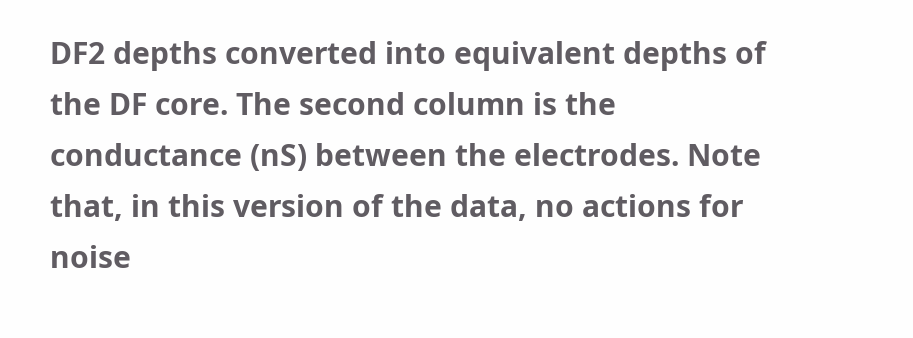DF2 depths converted into equivalent depths of the DF core. The second column is the conductance (nS) between the electrodes. Note that, in this version of the data, no actions for noise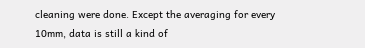cleaning were done. Except the averaging for every 10mm, data is still a kind of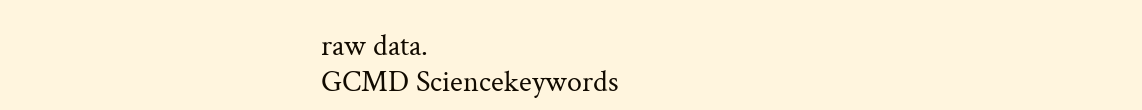raw data.
GCMD Sciencekeywords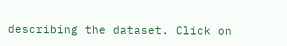describing the dataset. Click on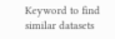Keyword to find similar datasets